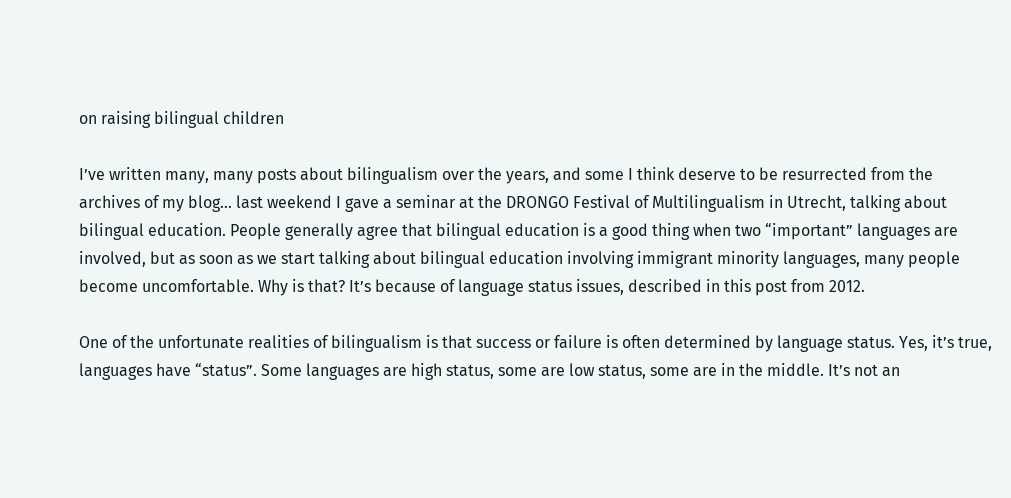on raising bilingual children

I’ve written many, many posts about bilingualism over the years, and some I think deserve to be resurrected from the archives of my blog… last weekend I gave a seminar at the DRONGO Festival of Multilingualism in Utrecht, talking about bilingual education. People generally agree that bilingual education is a good thing when two “important” languages are involved, but as soon as we start talking about bilingual education involving immigrant minority languages, many people become uncomfortable. Why is that? It’s because of language status issues, described in this post from 2012.

One of the unfortunate realities of bilingualism is that success or failure is often determined by language status. Yes, it’s true, languages have “status”. Some languages are high status, some are low status, some are in the middle. It’s not an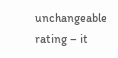unchangeable rating – it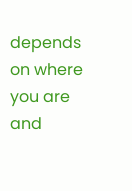depends on where you are and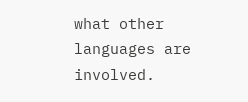what other languages are involved.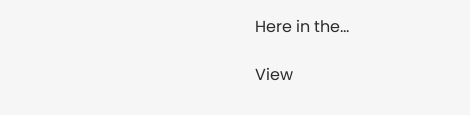Here in the…

View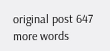original post 647 more words